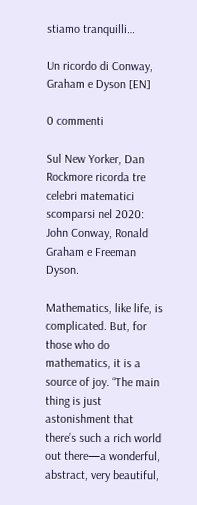stiamo tranquilli…

Un ricordo di Conway, Graham e Dyson [EN]

0 commenti

Sul New Yorker, Dan Rockmore ricorda tre celebri matematici scomparsi nel 2020: John Conway, Ronald Graham e Freeman Dyson.

Mathematics, like life, is complicated. But, for those who do mathematics, it is a source of joy. “The main thing is just astonishment that there’s such a rich world out there—a wonderful, abstract, very beautiful,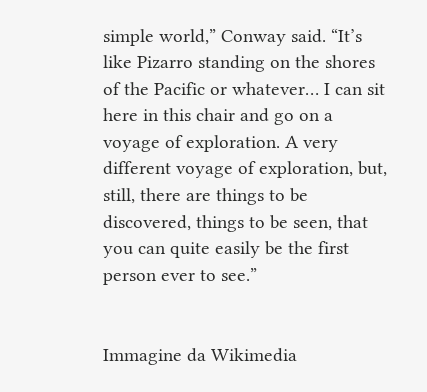simple world,” Conway said. “It’s like Pizarro standing on the shores of the Pacific or whatever… I can sit here in this chair and go on a voyage of exploration. A very different voyage of exploration, but, still, there are things to be discovered, things to be seen, that you can quite easily be the first person ever to see.”


Immagine da Wikimedia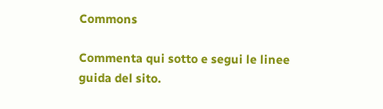Commons

Commenta qui sotto e segui le linee guida del sito.